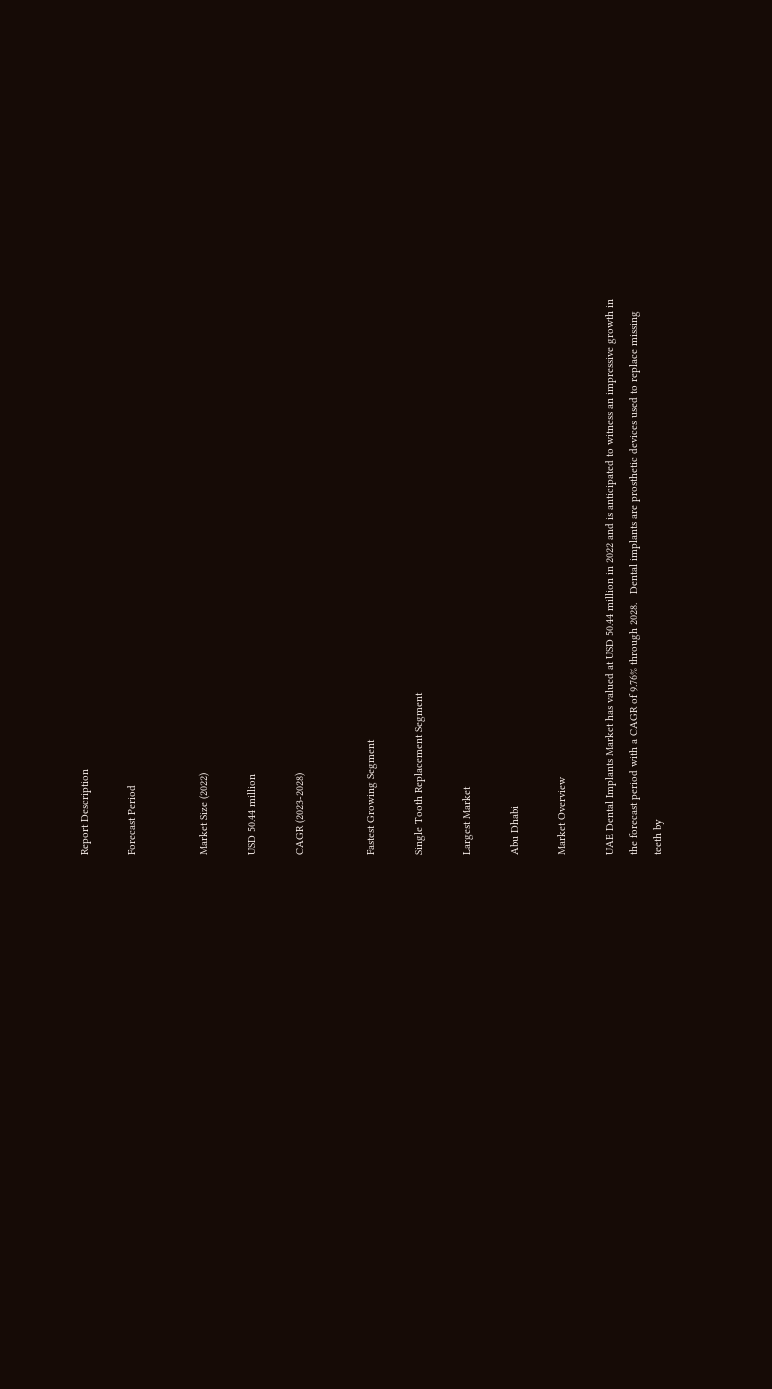Report Description

Forecast Period


Market Size (2022)

USD 50.44 million

CAGR (2023-2028)


Fastest Growing Segment

Single Tooth Replacement Segment

Largest Market

Abu Dhabi

Market Overview

UAE Dental Implants Market has valued at USD 50.44 million in 2022 and is anticipated to witness an impressive growth in the forecast period with a CAGR of 9.76% through 2028.   Dental implants are prosthetic devices used to replace missing teeth by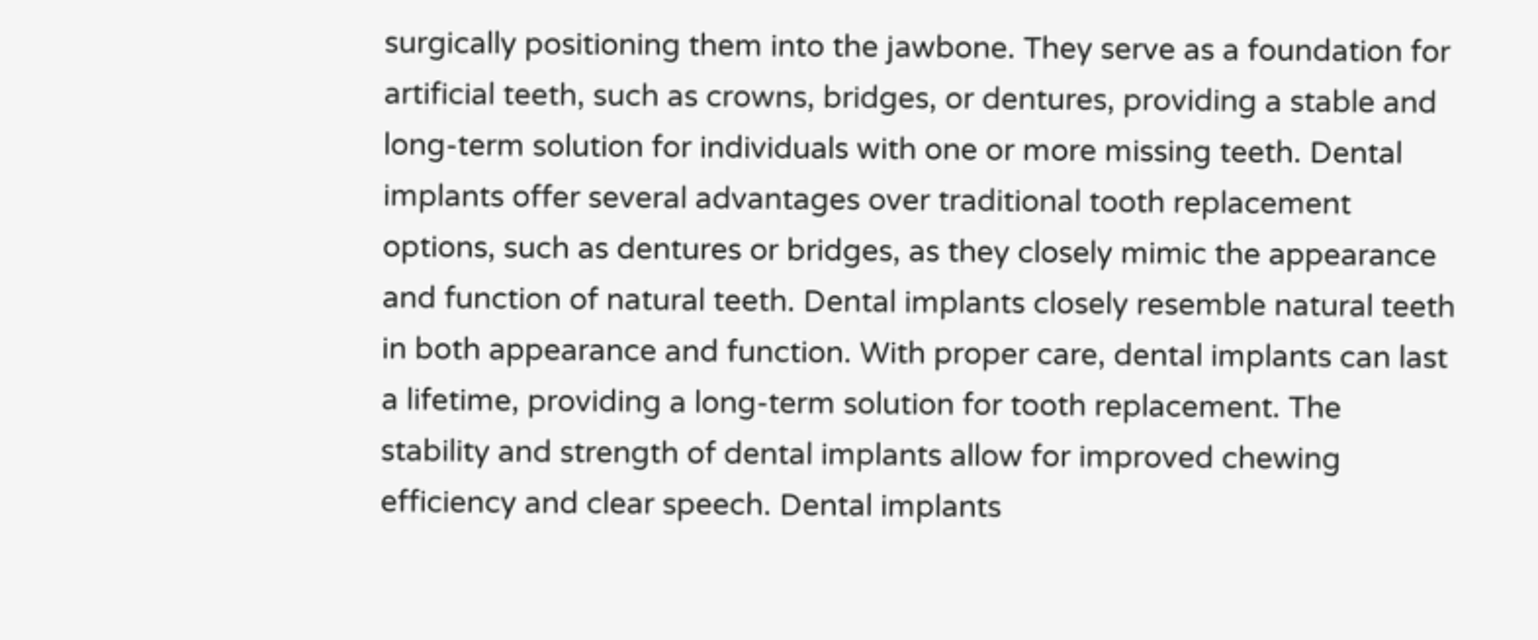surgically positioning them into the jawbone. They serve as a foundation for artificial teeth, such as crowns, bridges, or dentures, providing a stable and long-term solution for individuals with one or more missing teeth. Dental implants offer several advantages over traditional tooth replacement options, such as dentures or bridges, as they closely mimic the appearance and function of natural teeth. Dental implants closely resemble natural teeth in both appearance and function. With proper care, dental implants can last a lifetime, providing a long-term solution for tooth replacement. The stability and strength of dental implants allow for improved chewing efficiency and clear speech. Dental implants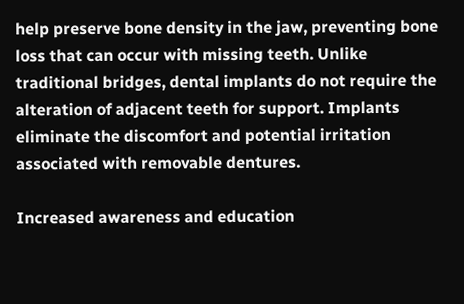help preserve bone density in the jaw, preventing bone loss that can occur with missing teeth. Unlike traditional bridges, dental implants do not require the alteration of adjacent teeth for support. Implants eliminate the discomfort and potential irritation associated with removable dentures.

Increased awareness and education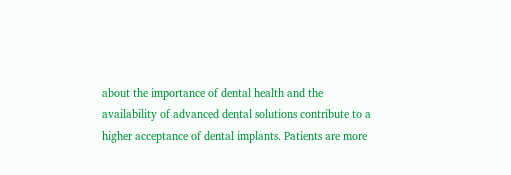about the importance of dental health and the availability of advanced dental solutions contribute to a higher acceptance of dental implants. Patients are more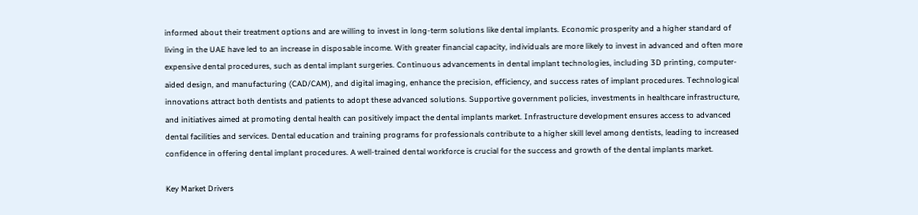informed about their treatment options and are willing to invest in long-term solutions like dental implants. Economic prosperity and a higher standard of living in the UAE have led to an increase in disposable income. With greater financial capacity, individuals are more likely to invest in advanced and often more expensive dental procedures, such as dental implant surgeries. Continuous advancements in dental implant technologies, including 3D printing, computer-aided design, and manufacturing (CAD/CAM), and digital imaging, enhance the precision, efficiency, and success rates of implant procedures. Technological innovations attract both dentists and patients to adopt these advanced solutions. Supportive government policies, investments in healthcare infrastructure, and initiatives aimed at promoting dental health can positively impact the dental implants market. Infrastructure development ensures access to advanced dental facilities and services. Dental education and training programs for professionals contribute to a higher skill level among dentists, leading to increased confidence in offering dental implant procedures. A well-trained dental workforce is crucial for the success and growth of the dental implants market.

Key Market Drivers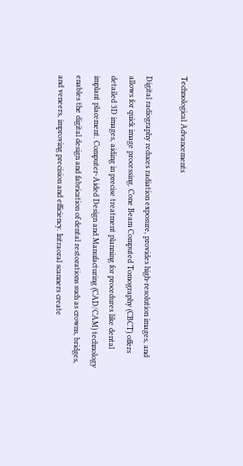Technological Advancements

Digital radiography reduces radiation exposure, provides high-resolution images, and allows for quick image processing. Cone Beam Computed Tomography (CBCT) offers detailed 3D images, aiding in precise treatment planning for procedures like dental implant placement. Computer-Aided Design and Manufacturing (CAD/CAM) technology enables the digital design and fabrication of dental restorations such as crowns, bridges, and veneers, improving precision and efficiency. Intraoral scanners create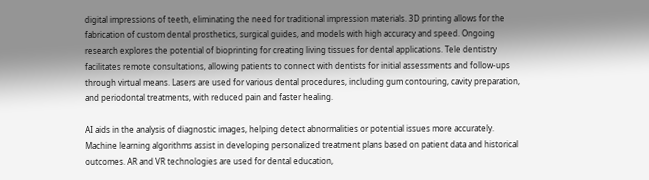digital impressions of teeth, eliminating the need for traditional impression materials. 3D printing allows for the fabrication of custom dental prosthetics, surgical guides, and models with high accuracy and speed. Ongoing research explores the potential of bioprinting for creating living tissues for dental applications. Tele dentistry facilitates remote consultations, allowing patients to connect with dentists for initial assessments and follow-ups through virtual means. Lasers are used for various dental procedures, including gum contouring, cavity preparation, and periodontal treatments, with reduced pain and faster healing.

AI aids in the analysis of diagnostic images, helping detect abnormalities or potential issues more accurately. Machine learning algorithms assist in developing personalized treatment plans based on patient data and historical outcomes. AR and VR technologies are used for dental education,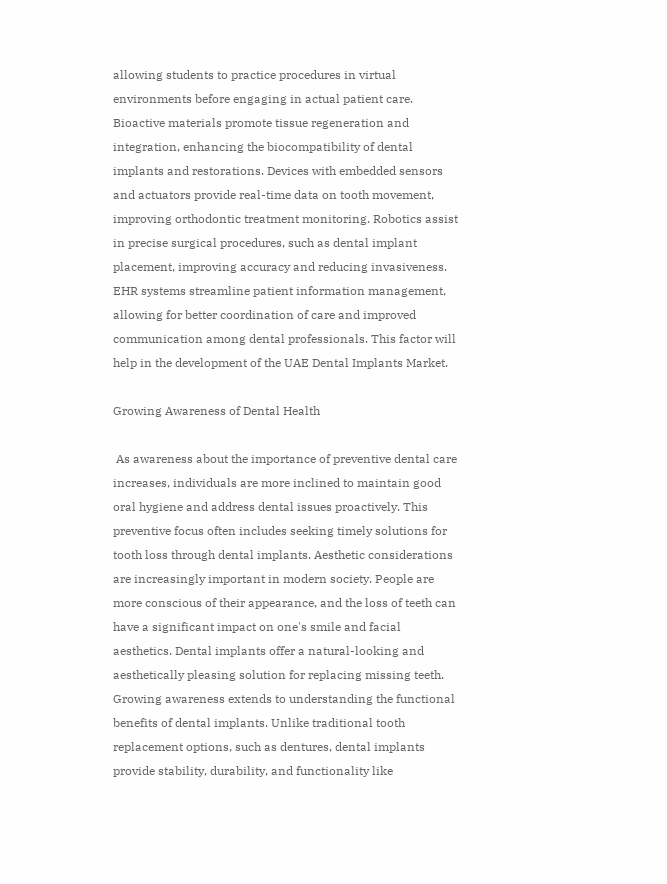allowing students to practice procedures in virtual environments before engaging in actual patient care. Bioactive materials promote tissue regeneration and integration, enhancing the biocompatibility of dental implants and restorations. Devices with embedded sensors and actuators provide real-time data on tooth movement, improving orthodontic treatment monitoring. Robotics assist in precise surgical procedures, such as dental implant placement, improving accuracy and reducing invasiveness. EHR systems streamline patient information management, allowing for better coordination of care and improved communication among dental professionals. This factor will help in the development of the UAE Dental Implants Market.

Growing Awareness of Dental Health

 As awareness about the importance of preventive dental care increases, individuals are more inclined to maintain good oral hygiene and address dental issues proactively. This preventive focus often includes seeking timely solutions for tooth loss through dental implants. Aesthetic considerations are increasingly important in modern society. People are more conscious of their appearance, and the loss of teeth can have a significant impact on one's smile and facial aesthetics. Dental implants offer a natural-looking and aesthetically pleasing solution for replacing missing teeth. Growing awareness extends to understanding the functional benefits of dental implants. Unlike traditional tooth replacement options, such as dentures, dental implants provide stability, durability, and functionality like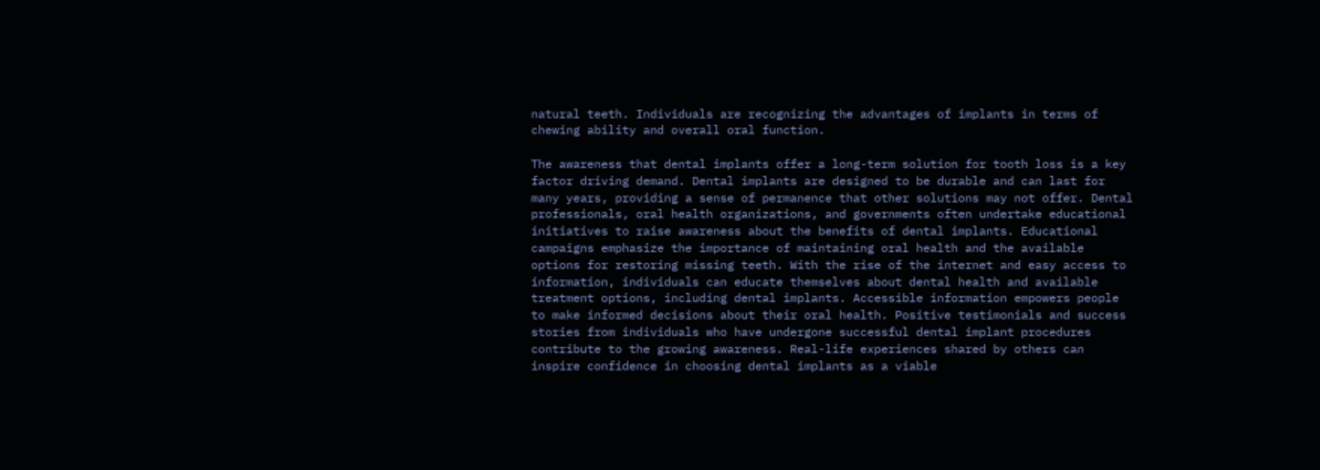natural teeth. Individuals are recognizing the advantages of implants in terms of chewing ability and overall oral function.

The awareness that dental implants offer a long-term solution for tooth loss is a key factor driving demand. Dental implants are designed to be durable and can last for many years, providing a sense of permanence that other solutions may not offer. Dental professionals, oral health organizations, and governments often undertake educational initiatives to raise awareness about the benefits of dental implants. Educational campaigns emphasize the importance of maintaining oral health and the available options for restoring missing teeth. With the rise of the internet and easy access to information, individuals can educate themselves about dental health and available treatment options, including dental implants. Accessible information empowers people to make informed decisions about their oral health. Positive testimonials and success stories from individuals who have undergone successful dental implant procedures contribute to the growing awareness. Real-life experiences shared by others can inspire confidence in choosing dental implants as a viable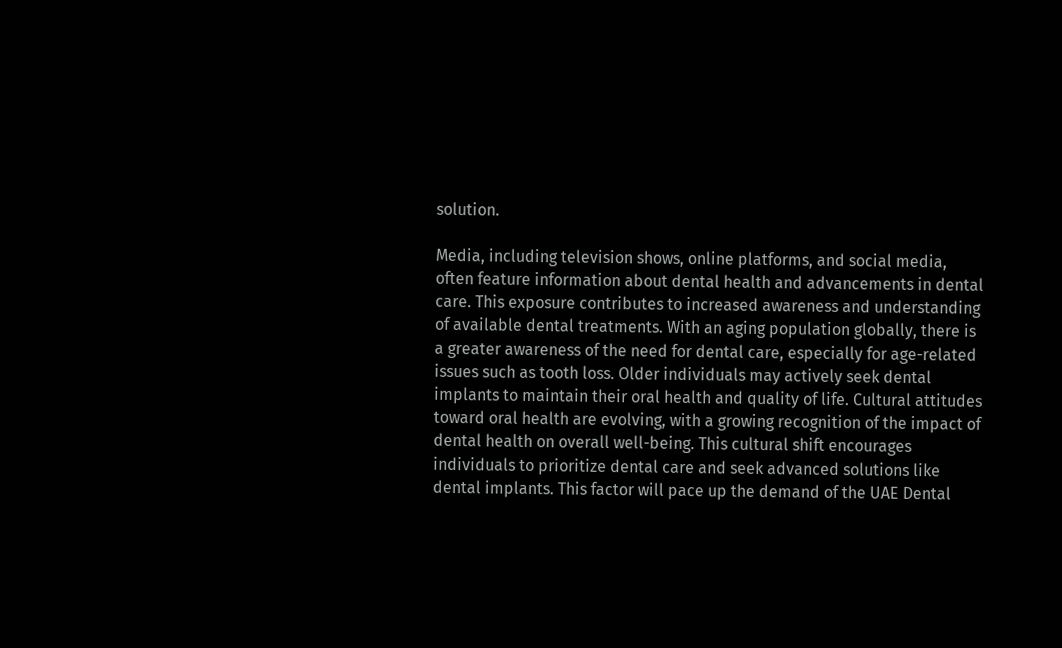solution.

Media, including television shows, online platforms, and social media, often feature information about dental health and advancements in dental care. This exposure contributes to increased awareness and understanding of available dental treatments. With an aging population globally, there is a greater awareness of the need for dental care, especially for age-related issues such as tooth loss. Older individuals may actively seek dental implants to maintain their oral health and quality of life. Cultural attitudes toward oral health are evolving, with a growing recognition of the impact of dental health on overall well-being. This cultural shift encourages individuals to prioritize dental care and seek advanced solutions like dental implants. This factor will pace up the demand of the UAE Dental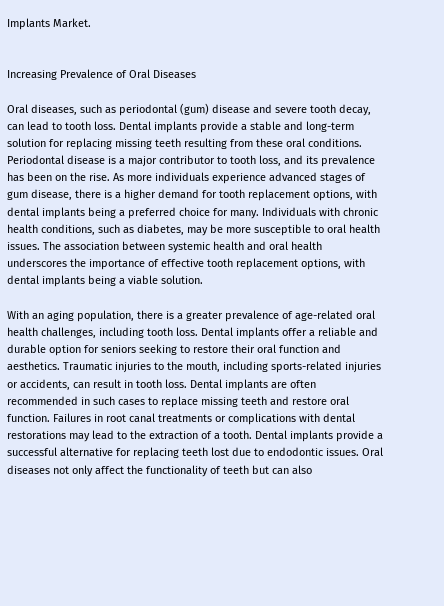Implants Market.


Increasing Prevalence of Oral Diseases

Oral diseases, such as periodontal (gum) disease and severe tooth decay, can lead to tooth loss. Dental implants provide a stable and long-term solution for replacing missing teeth resulting from these oral conditions. Periodontal disease is a major contributor to tooth loss, and its prevalence has been on the rise. As more individuals experience advanced stages of gum disease, there is a higher demand for tooth replacement options, with dental implants being a preferred choice for many. Individuals with chronic health conditions, such as diabetes, may be more susceptible to oral health issues. The association between systemic health and oral health underscores the importance of effective tooth replacement options, with dental implants being a viable solution.

With an aging population, there is a greater prevalence of age-related oral health challenges, including tooth loss. Dental implants offer a reliable and durable option for seniors seeking to restore their oral function and aesthetics. Traumatic injuries to the mouth, including sports-related injuries or accidents, can result in tooth loss. Dental implants are often recommended in such cases to replace missing teeth and restore oral function. Failures in root canal treatments or complications with dental restorations may lead to the extraction of a tooth. Dental implants provide a successful alternative for replacing teeth lost due to endodontic issues. Oral diseases not only affect the functionality of teeth but can also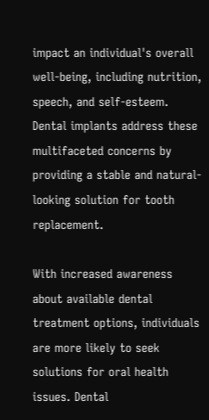impact an individual's overall well-being, including nutrition, speech, and self-esteem. Dental implants address these multifaceted concerns by providing a stable and natural-looking solution for tooth replacement.

With increased awareness about available dental treatment options, individuals are more likely to seek solutions for oral health issues. Dental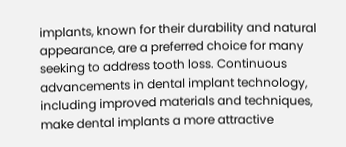implants, known for their durability and natural appearance, are a preferred choice for many seeking to address tooth loss. Continuous advancements in dental implant technology, including improved materials and techniques, make dental implants a more attractive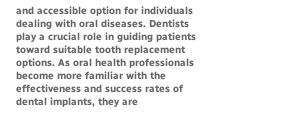and accessible option for individuals dealing with oral diseases. Dentists play a crucial role in guiding patients toward suitable tooth replacement options. As oral health professionals become more familiar with the effectiveness and success rates of dental implants, they are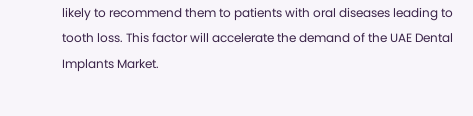likely to recommend them to patients with oral diseases leading to tooth loss. This factor will accelerate the demand of the UAE Dental Implants Market.